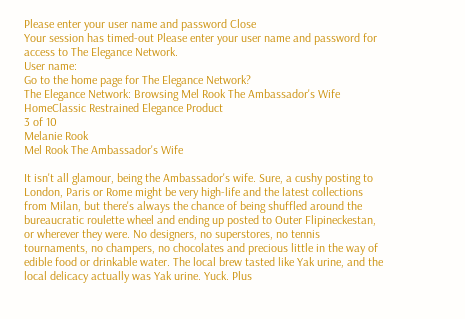Please enter your user name and password Close
Your session has timed-out Please enter your user name and password for access to The Elegance Network.
User name:
Go to the home page for The Elegance Network?
The Elegance Network: Browsing Mel Rook The Ambassador's Wife
HomeClassic Restrained Elegance Product
3 of 10
Melanie Rook
Mel Rook The Ambassador's Wife

It isn't all glamour, being the Ambassador's wife. Sure, a cushy posting to London, Paris or Rome might be very high-life and the latest collections from Milan, but there's always the chance of being shuffled around the bureaucratic roulette wheel and ending up posted to Outer Flipineckestan, or wherever they were. No designers, no superstores, no tennis tournaments, no champers, no chocolates and precious little in the way of edible food or drinkable water. The local brew tasted like Yak urine, and the local delicacy actually was Yak urine. Yuck. Plus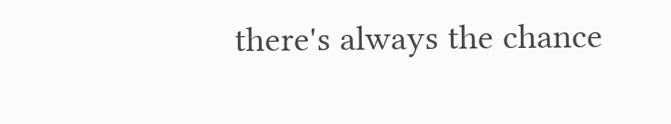there's always the chance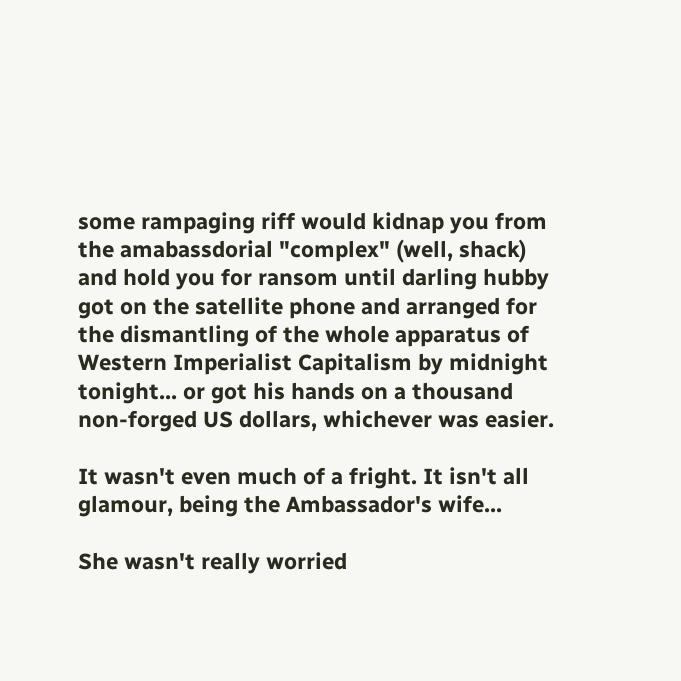some rampaging riff would kidnap you from the amabassdorial "complex" (well, shack) and hold you for ransom until darling hubby got on the satellite phone and arranged for the dismantling of the whole apparatus of Western Imperialist Capitalism by midnight tonight... or got his hands on a thousand non-forged US dollars, whichever was easier.

It wasn't even much of a fright. It isn't all glamour, being the Ambassador's wife...

She wasn't really worried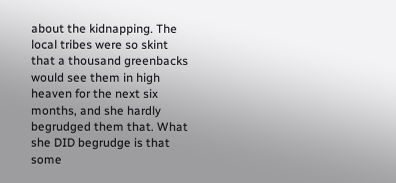about the kidnapping. The local tribes were so skint that a thousand greenbacks would see them in high heaven for the next six months, and she hardly begrudged them that. What she DID begrudge is that some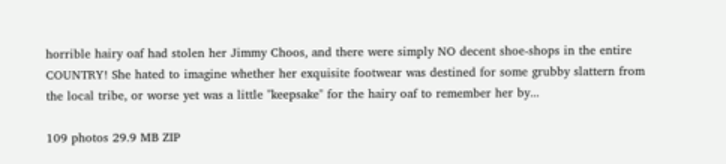horrible hairy oaf had stolen her Jimmy Choos, and there were simply NO decent shoe-shops in the entire COUNTRY! She hated to imagine whether her exquisite footwear was destined for some grubby slattern from the local tribe, or worse yet was a little "keepsake" for the hairy oaf to remember her by...

109 photos 29.9 MB ZIP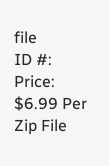file
ID #:
Price: $6.99 Per Zip File